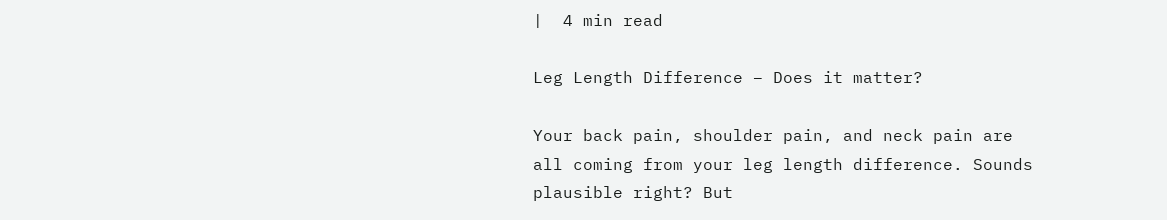|  4 min read

Leg Length Difference – Does it matter?

Your back pain, shoulder pain, and neck pain are all coming from your leg length difference. Sounds plausible right? But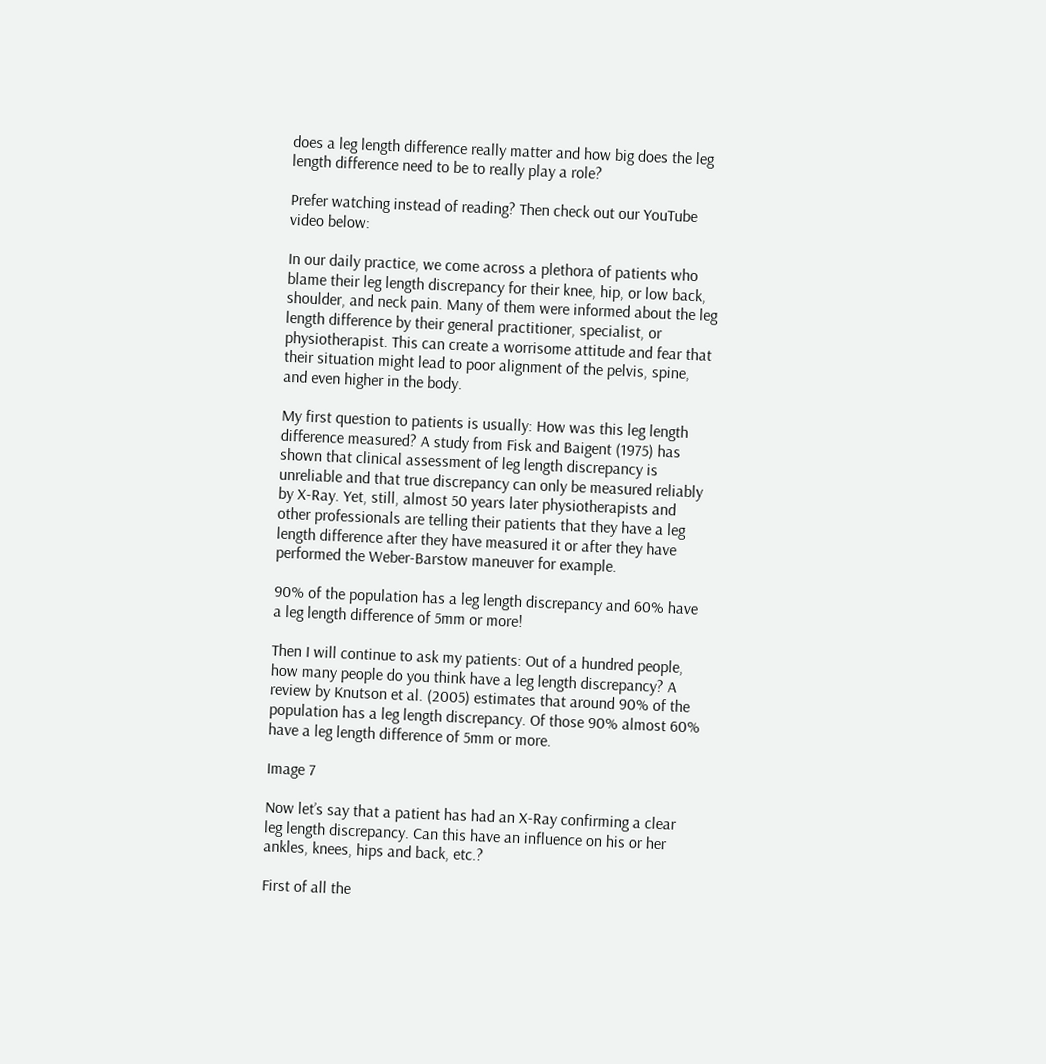does a leg length difference really matter and how big does the leg length difference need to be to really play a role?

Prefer watching instead of reading? Then check out our YouTube video below:

In our daily practice, we come across a plethora of patients who blame their leg length discrepancy for their knee, hip, or low back, shoulder, and neck pain. Many of them were informed about the leg length difference by their general practitioner, specialist, or physiotherapist. This can create a worrisome attitude and fear that their situation might lead to poor alignment of the pelvis, spine, and even higher in the body.

My first question to patients is usually: How was this leg length difference measured? A study from Fisk and Baigent (1975) has shown that clinical assessment of leg length discrepancy is unreliable and that true discrepancy can only be measured reliably by X-Ray. Yet, still, almost 50 years later physiotherapists and other professionals are telling their patients that they have a leg length difference after they have measured it or after they have performed the Weber-Barstow maneuver for example.

90% of the population has a leg length discrepancy and 60% have a leg length difference of 5mm or more!

Then I will continue to ask my patients: Out of a hundred people, how many people do you think have a leg length discrepancy? A review by Knutson et al. (2005) estimates that around 90% of the population has a leg length discrepancy. Of those 90% almost 60% have a leg length difference of 5mm or more.

Image 7

Now let’s say that a patient has had an X-Ray confirming a clear leg length discrepancy. Can this have an influence on his or her ankles, knees, hips and back, etc.?

First of all the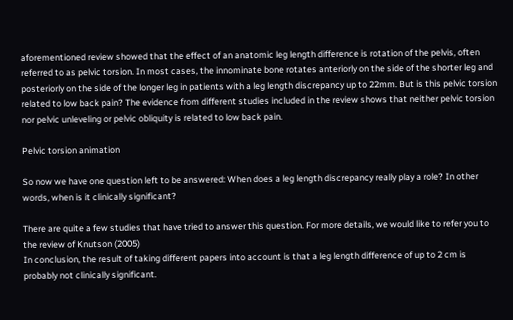aforementioned review showed that the effect of an anatomic leg length difference is rotation of the pelvis, often referred to as pelvic torsion. In most cases, the innominate bone rotates anteriorly on the side of the shorter leg and posteriorly on the side of the longer leg in patients with a leg length discrepancy up to 22mm. But is this pelvic torsion related to low back pain? The evidence from different studies included in the review shows that neither pelvic torsion nor pelvic unleveling or pelvic obliquity is related to low back pain.

Pelvic torsion animation

So now we have one question left to be answered: When does a leg length discrepancy really play a role? In other words, when is it clinically significant?

There are quite a few studies that have tried to answer this question. For more details, we would like to refer you to the review of Knutson (2005)
In conclusion, the result of taking different papers into account is that a leg length difference of up to 2 cm is probably not clinically significant.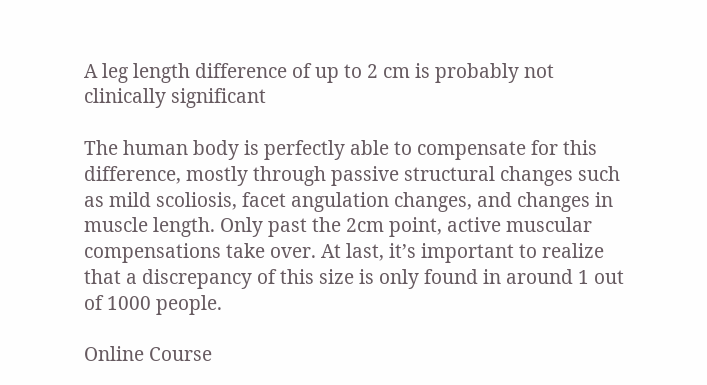A leg length difference of up to 2 cm is probably not clinically significant

The human body is perfectly able to compensate for this difference, mostly through passive structural changes such as mild scoliosis, facet angulation changes, and changes in muscle length. Only past the 2cm point, active muscular compensations take over. At last, it’s important to realize that a discrepancy of this size is only found in around 1 out of 1000 people.

Online Course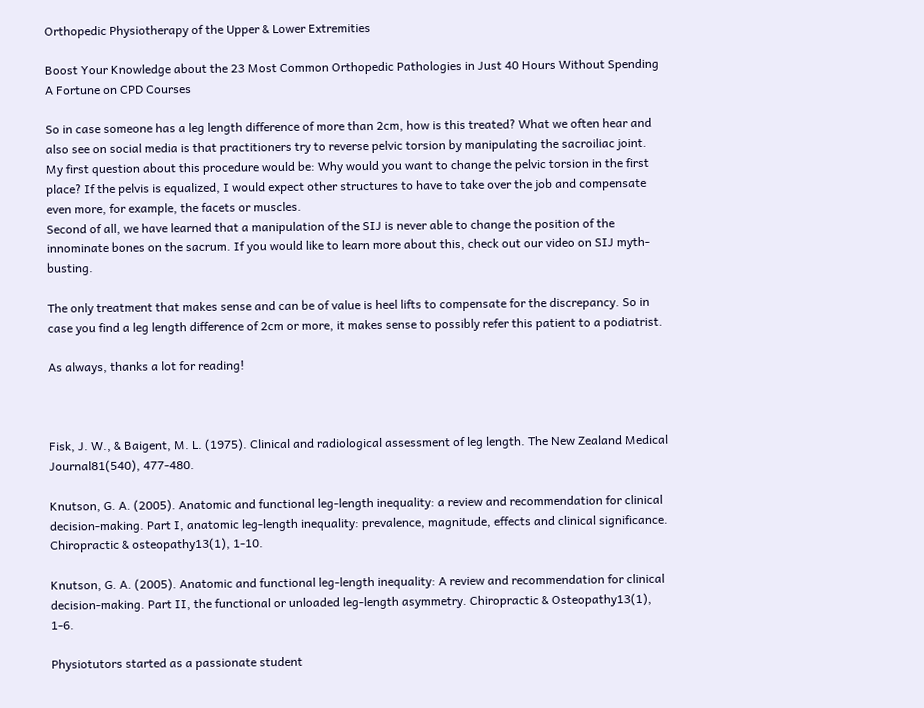Orthopedic Physiotherapy of the Upper & Lower Extremities

Boost Your Knowledge about the 23 Most Common Orthopedic Pathologies in Just 40 Hours Without Spending A Fortune on CPD Courses

So in case someone has a leg length difference of more than 2cm, how is this treated? What we often hear and also see on social media is that practitioners try to reverse pelvic torsion by manipulating the sacroiliac joint. My first question about this procedure would be: Why would you want to change the pelvic torsion in the first place? If the pelvis is equalized, I would expect other structures to have to take over the job and compensate even more, for example, the facets or muscles.
Second of all, we have learned that a manipulation of the SIJ is never able to change the position of the innominate bones on the sacrum. If you would like to learn more about this, check out our video on SIJ myth-busting.

The only treatment that makes sense and can be of value is heel lifts to compensate for the discrepancy. So in case you find a leg length difference of 2cm or more, it makes sense to possibly refer this patient to a podiatrist.

As always, thanks a lot for reading!



Fisk, J. W., & Baigent, M. L. (1975). Clinical and radiological assessment of leg length. The New Zealand Medical Journal81(540), 477-480.

Knutson, G. A. (2005). Anatomic and functional leg-length inequality: a review and recommendation for clinical decision-making. Part I, anatomic leg-length inequality: prevalence, magnitude, effects and clinical significance. Chiropractic & osteopathy13(1), 1-10.

Knutson, G. A. (2005). Anatomic and functional leg-length inequality: A review and recommendation for clinical decision-making. Part II, the functional or unloaded leg-length asymmetry. Chiropractic & Osteopathy13(1), 1-6.

Physiotutors started as a passionate student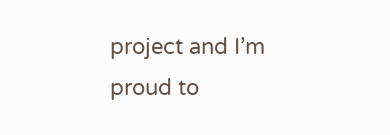project and I’m proud to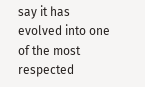say it has evolved into one of the most respected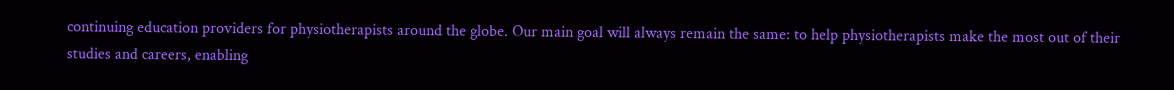continuing education providers for physiotherapists around the globe. Our main goal will always remain the same: to help physiotherapists make the most out of their studies and careers, enabling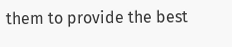them to provide the best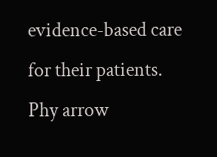evidence-based care for their patients.
Phy arrow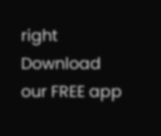right
Download our FREE app